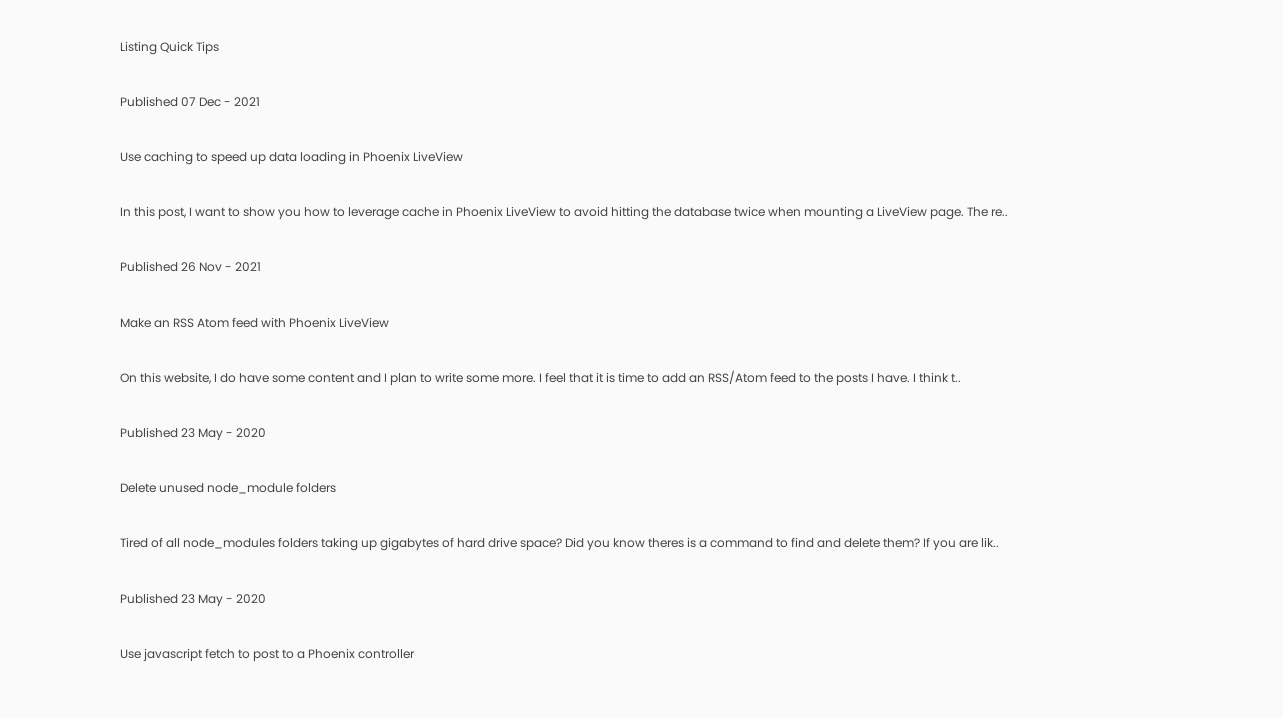Listing Quick Tips

Published 07 Dec - 2021

Use caching to speed up data loading in Phoenix LiveView

In this post, I want to show you how to leverage cache in Phoenix LiveView to avoid hitting the database twice when mounting a LiveView page. The re..

Published 26 Nov - 2021

Make an RSS Atom feed with Phoenix LiveView

On this website, I do have some content and I plan to write some more. I feel that it is time to add an RSS/Atom feed to the posts I have. I think t..

Published 23 May - 2020

Delete unused node_module folders

Tired of all node_modules folders taking up gigabytes of hard drive space? Did you know theres is a command to find and delete them? If you are lik..

Published 23 May - 2020

Use javascript fetch to post to a Phoenix controller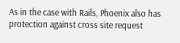As in the case with Rails, Phoenix also has protection against cross site request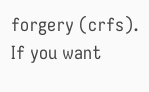forgery (crfs). If you want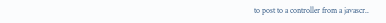to post to a controller from a javascr..